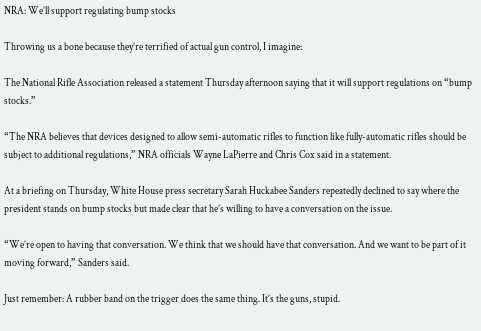NRA: We’ll support regulating bump stocks

Throwing us a bone because they’re terrified of actual gun control, I imagine:

The National Rifle Association released a statement Thursday afternoon saying that it will support regulations on “bump stocks.”

“The NRA believes that devices designed to allow semi-automatic rifles to function like fully-automatic rifles should be subject to additional regulations,” NRA officials Wayne LaPierre and Chris Cox said in a statement.

At a briefing on Thursday, White House press secretary Sarah Huckabee Sanders repeatedly declined to say where the president stands on bump stocks but made clear that he’s willing to have a conversation on the issue.

“We’re open to having that conversation. We think that we should have that conversation. And we want to be part of it moving forward,” Sanders said.

Just remember: A rubber band on the trigger does the same thing. It’s the guns, stupid.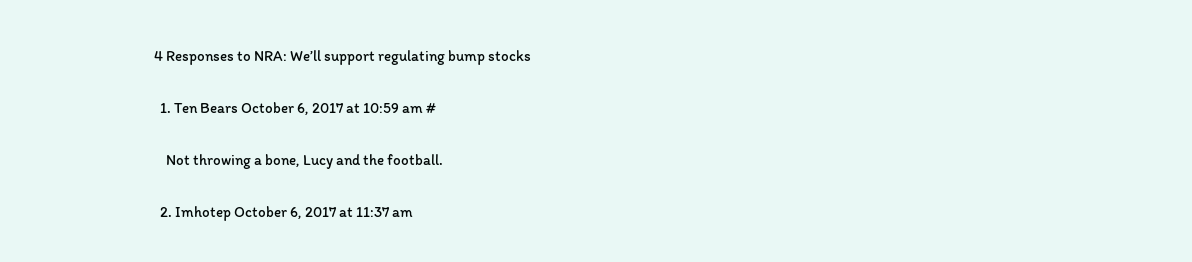4 Responses to NRA: We’ll support regulating bump stocks

  1. Ten Bears October 6, 2017 at 10:59 am #

    Not throwing a bone, Lucy and the football.

  2. Imhotep October 6, 2017 at 11:37 am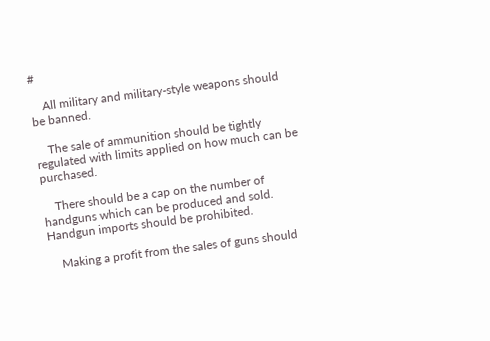#

    All military and military-style weapons should be banned.

    The sale of ammunition should be tightly regulated with limits applied on how much can be purchased.

    There should be a cap on the number of handguns which can be produced and sold. Handgun imports should be prohibited.

    Making a profit from the sales of guns should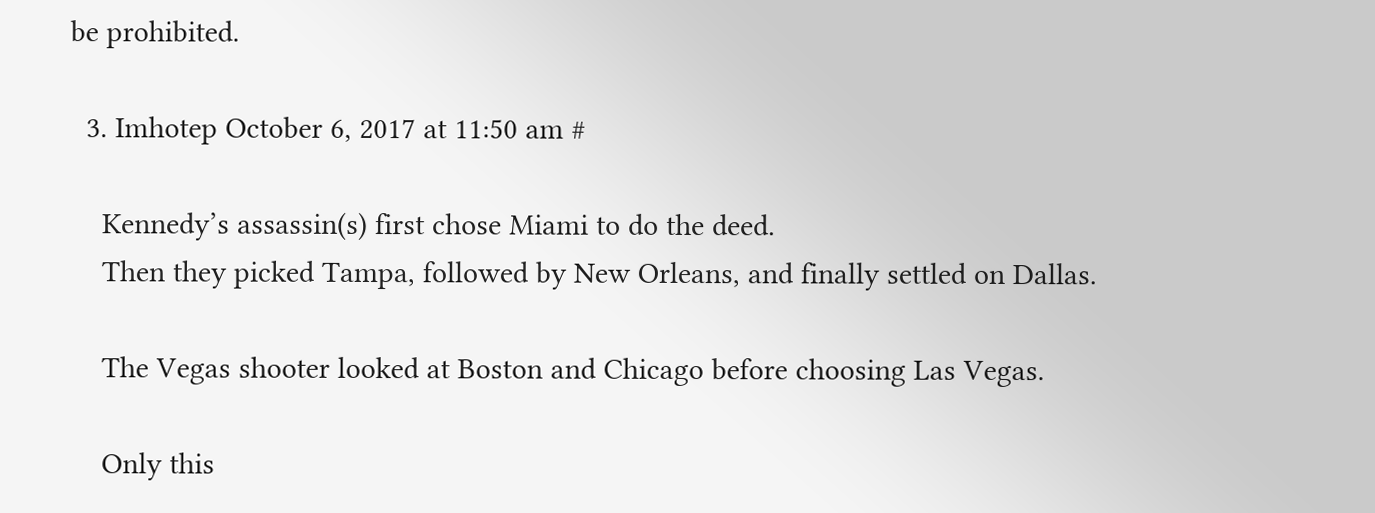be prohibited.

  3. Imhotep October 6, 2017 at 11:50 am #

    Kennedy’s assassin(s) first chose Miami to do the deed.
    Then they picked Tampa, followed by New Orleans, and finally settled on Dallas.

    The Vegas shooter looked at Boston and Chicago before choosing Las Vegas.

    Only this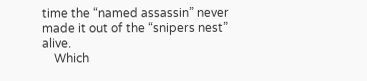time the “named assassin” never made it out of the “snipers nest” alive.
    Which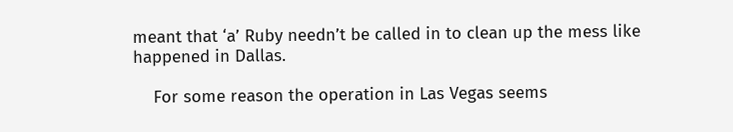meant that ‘a’ Ruby needn’t be called in to clean up the mess like happened in Dallas.

    For some reason the operation in Las Vegas seems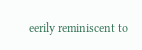eerily reminiscent to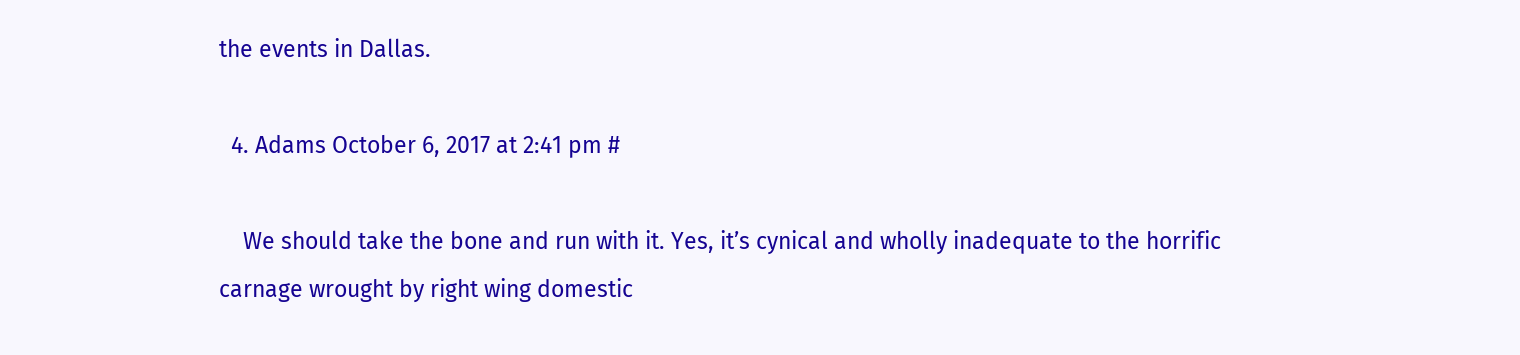the events in Dallas.

  4. Adams October 6, 2017 at 2:41 pm #

    We should take the bone and run with it. Yes, it’s cynical and wholly inadequate to the horrific carnage wrought by right wing domestic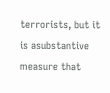terrorists, but it is asubstantive measure that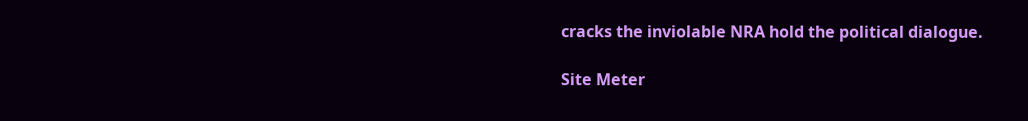cracks the inviolable NRA hold the political dialogue.

Site Meter